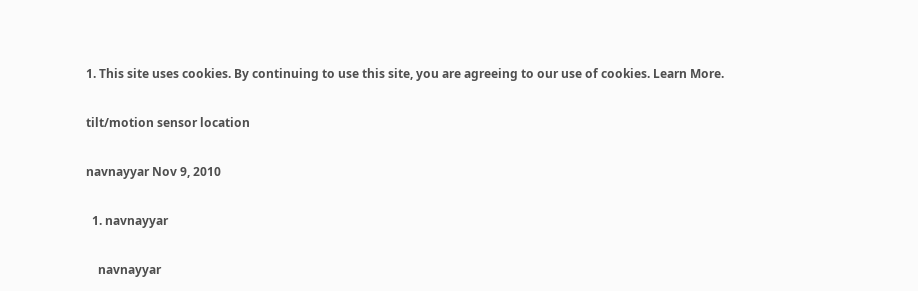1. This site uses cookies. By continuing to use this site, you are agreeing to our use of cookies. Learn More.

tilt/motion sensor location

navnayyar Nov 9, 2010

  1. navnayyar

    navnayyar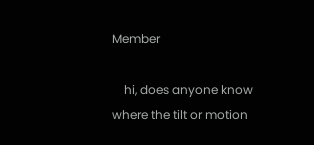Member

    hi, does anyone know where the tilt or motion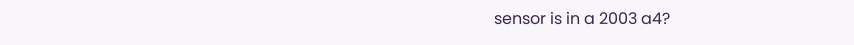sensor is in a 2003 a4?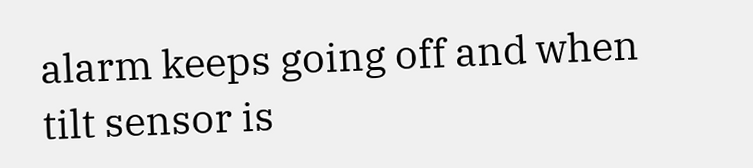alarm keeps going off and when tilt sensor is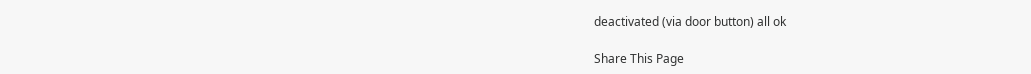deactivated (via door button) all ok

Share This Page